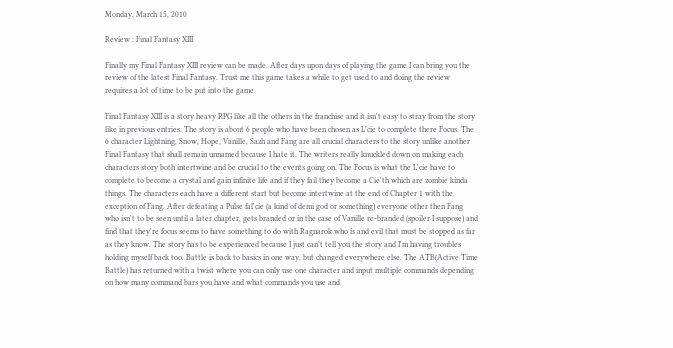Monday, March 15, 2010

Review : Final Fantasy XIII

Finally my Final Fantasy XIII review can be made. After days upon days of playing the game I can bring you the review of the latest Final Fantasy. Trust me this game takes a while to get used to and doing the review requires a lot of time to be put into the game.

Final Fantasy XIII is a story heavy RPG like all the others in the franchise and it isn't easy to stray from the story like in previous entries. The story is about 6 people who have been chosen as L'cie to complete there Focus. The 6 character Lightning, Snow, Hope, Vanille, Sazh and Fang are all crucial characters to the story unlike another Final Fantasy that shall remain unnamed because I hate it. The writers really knuckled down on making each characters story both intertwine and be crucial to the events going on. The Focus is what the L'cie have to complete to become a crystal and gain infinite life and if they fail they become a Cie'th which are zombie kinda things. The characters each have a different start but become intertwine at the end of Chapter 1 with the exception of Fang. After defeating a Pulse fal'cie (a kind of demi god or something) everyone other then Fang who isn't to be seen until a later chapter, gets branded or in the case of Vanille re-branded (spoiler I suppose) and find that they're focus seems to have something to do with Ragnarok who is and evil that must be stopped as far as they know. The story has to be experienced because I just can't tell you the story and I'm having troubles holding myself back too. Battle is back to basics in one way, but changed everywhere else. The ATB(Active Time Battle) has returned with a twist where you can only use one character and input multiple commands depending on how many command bars you have and what commands you use and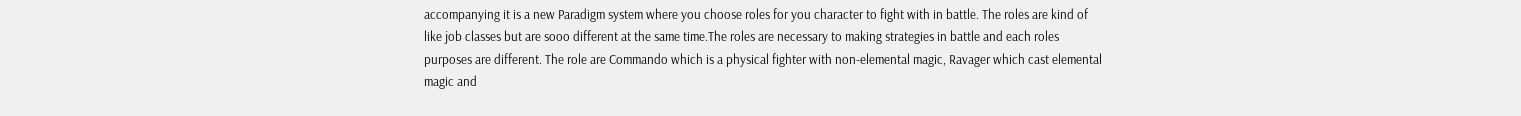accompanying it is a new Paradigm system where you choose roles for you character to fight with in battle. The roles are kind of like job classes but are sooo different at the same time.The roles are necessary to making strategies in battle and each roles purposes are different. The role are Commando which is a physical fighter with non-elemental magic, Ravager which cast elemental magic and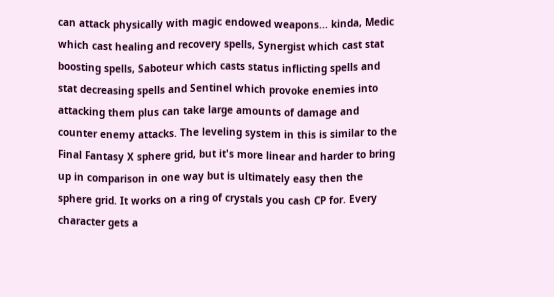can attack physically with magic endowed weapons... kinda, Medic which cast healing and recovery spells, Synergist which cast stat boosting spells, Saboteur which casts status inflicting spells and stat decreasing spells and Sentinel which provoke enemies into attacking them plus can take large amounts of damage and counter enemy attacks. The leveling system in this is similar to the Final Fantasy X sphere grid, but it's more linear and harder to bring up in comparison in one way but is ultimately easy then the sphere grid. It works on a ring of crystals you cash CP for. Every character gets a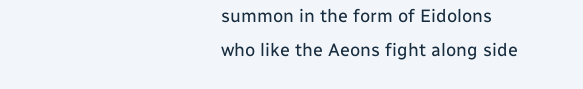summon in the form of Eidolons who like the Aeons fight along side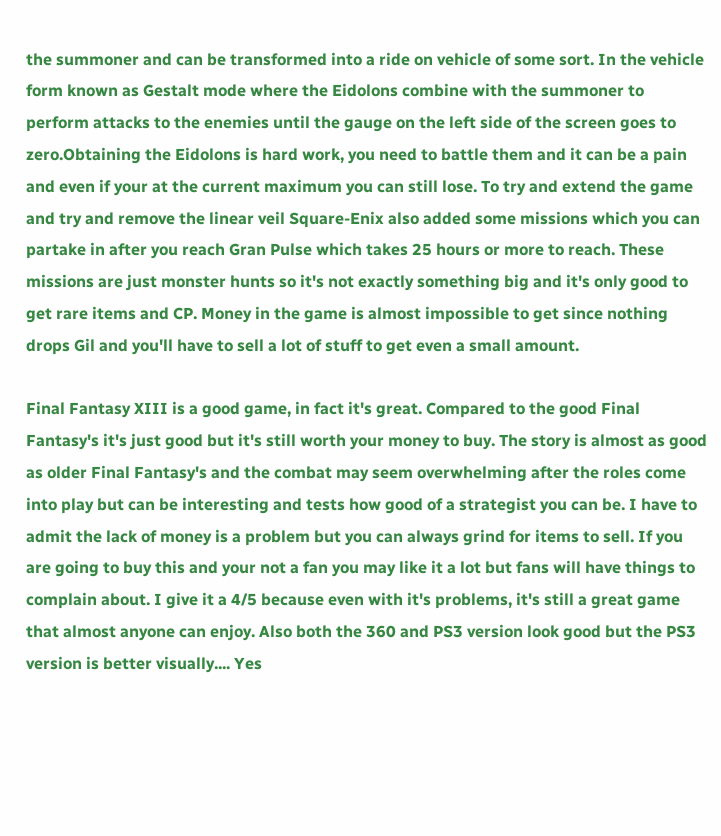the summoner and can be transformed into a ride on vehicle of some sort. In the vehicle form known as Gestalt mode where the Eidolons combine with the summoner to perform attacks to the enemies until the gauge on the left side of the screen goes to zero.Obtaining the Eidolons is hard work, you need to battle them and it can be a pain and even if your at the current maximum you can still lose. To try and extend the game and try and remove the linear veil Square-Enix also added some missions which you can partake in after you reach Gran Pulse which takes 25 hours or more to reach. These missions are just monster hunts so it's not exactly something big and it's only good to get rare items and CP. Money in the game is almost impossible to get since nothing drops Gil and you'll have to sell a lot of stuff to get even a small amount.

Final Fantasy XIII is a good game, in fact it's great. Compared to the good Final Fantasy's it's just good but it's still worth your money to buy. The story is almost as good as older Final Fantasy's and the combat may seem overwhelming after the roles come into play but can be interesting and tests how good of a strategist you can be. I have to admit the lack of money is a problem but you can always grind for items to sell. If you are going to buy this and your not a fan you may like it a lot but fans will have things to complain about. I give it a 4/5 because even with it's problems, it's still a great game that almost anyone can enjoy. Also both the 360 and PS3 version look good but the PS3 version is better visually.... Yes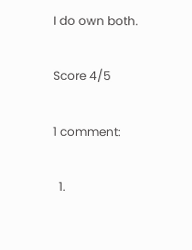I do own both.

Score 4/5

1 comment:

  1.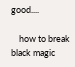good....

    how to break black magic